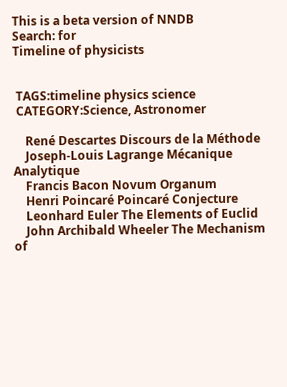This is a beta version of NNDB
Search: for
Timeline of physicists


 TAGS:timeline physics science
 CATEGORY:Science, Astronomer

    René Descartes Discours de la Méthode
    Joseph-Louis Lagrange Mécanique Analytique
    Francis Bacon Novum Organum
    Henri Poincaré Poincaré Conjecture
    Leonhard Euler The Elements of Euclid
    John Archibald Wheeler The Mechanism of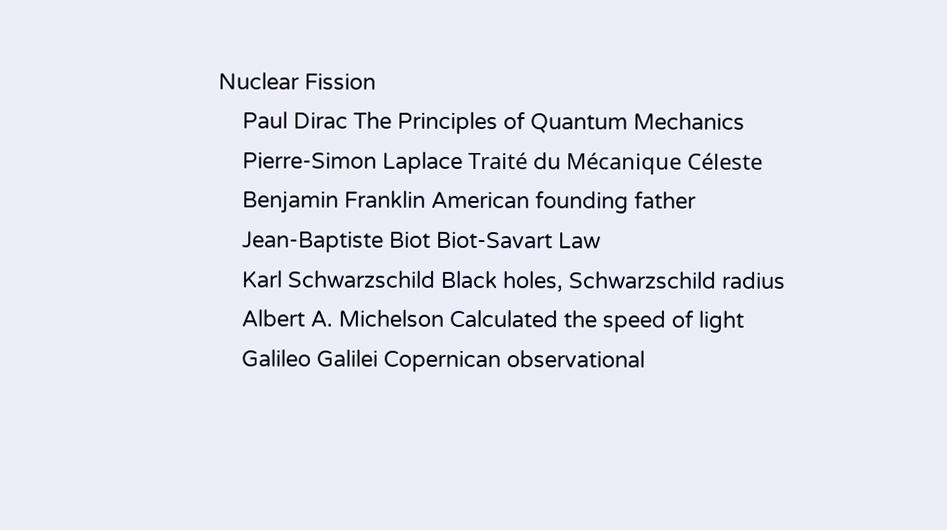Nuclear Fission
    Paul Dirac The Principles of Quantum Mechanics
    Pierre-Simon Laplace Traité du Mécanique Céleste
    Benjamin Franklin American founding father
    Jean-Baptiste Biot Biot-Savart Law
    Karl Schwarzschild Black holes, Schwarzschild radius
    Albert A. Michelson Calculated the speed of light
    Galileo Galilei Copernican observational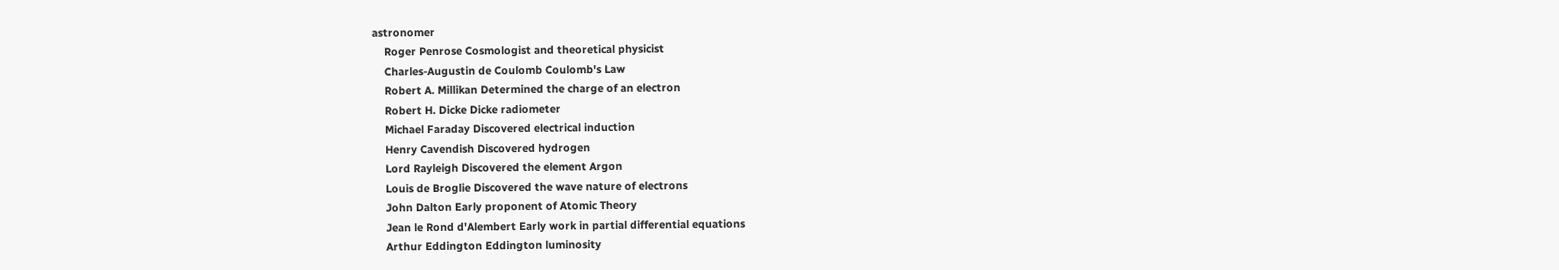astronomer
    Roger Penrose Cosmologist and theoretical physicist
    Charles-Augustin de Coulomb Coulomb's Law
    Robert A. Millikan Determined the charge of an electron
    Robert H. Dicke Dicke radiometer
    Michael Faraday Discovered electrical induction
    Henry Cavendish Discovered hydrogen
    Lord Rayleigh Discovered the element Argon
    Louis de Broglie Discovered the wave nature of electrons
    John Dalton Early proponent of Atomic Theory
    Jean le Rond d'Alembert Early work in partial differential equations
    Arthur Eddington Eddington luminosity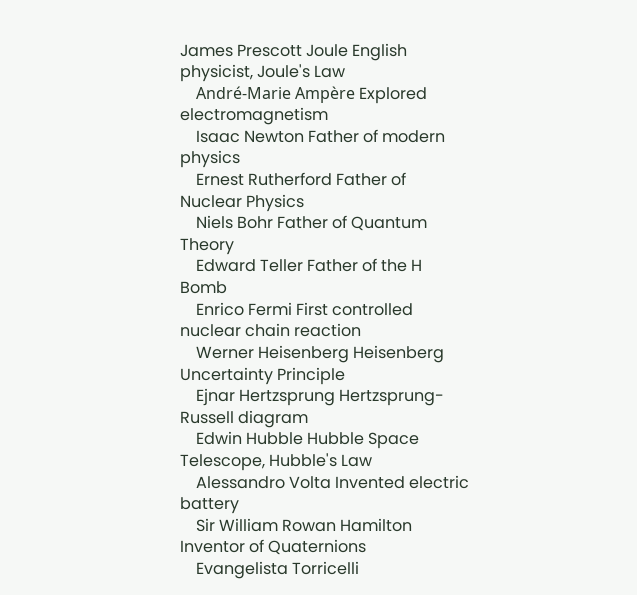James Prescott Joule English physicist, Joule's Law
    André-Marie Ampère Explored electromagnetism
    Isaac Newton Father of modern physics
    Ernest Rutherford Father of Nuclear Physics
    Niels Bohr Father of Quantum Theory
    Edward Teller Father of the H Bomb
    Enrico Fermi First controlled nuclear chain reaction
    Werner Heisenberg Heisenberg Uncertainty Principle
    Ejnar Hertzsprung Hertzsprung-Russell diagram
    Edwin Hubble Hubble Space Telescope, Hubble's Law
    Alessandro Volta Invented electric battery
    Sir William Rowan Hamilton Inventor of Quaternions
    Evangelista Torricelli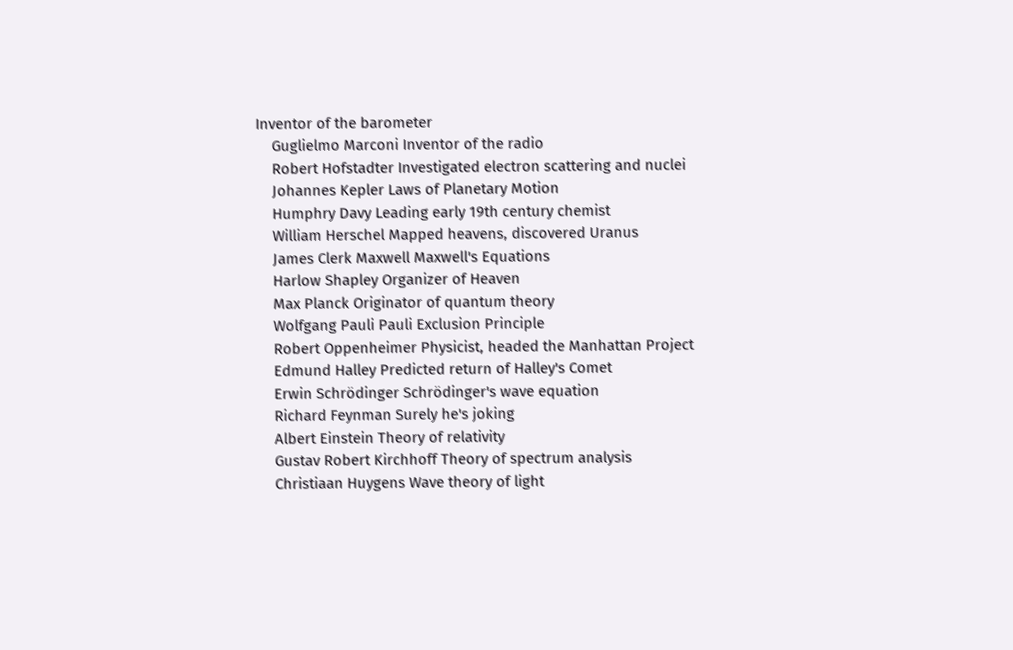Inventor of the barometer
    Guglielmo Marconi Inventor of the radio
    Robert Hofstadter Investigated electron scattering and nuclei
    Johannes Kepler Laws of Planetary Motion
    Humphry Davy Leading early 19th century chemist
    William Herschel Mapped heavens, discovered Uranus
    James Clerk Maxwell Maxwell's Equations
    Harlow Shapley Organizer of Heaven
    Max Planck Originator of quantum theory
    Wolfgang Pauli Pauli Exclusion Principle
    Robert Oppenheimer Physicist, headed the Manhattan Project
    Edmund Halley Predicted return of Halley's Comet
    Erwin Schrödinger Schrödinger's wave equation
    Richard Feynman Surely he's joking
    Albert Einstein Theory of relativity
    Gustav Robert Kirchhoff Theory of spectrum analysis
    Christiaan Huygens Wave theory of light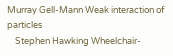Murray Gell-Mann Weak interaction of particles
    Stephen Hawking Wheelchair-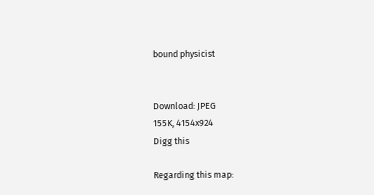bound physicist


Download: JPEG
155K, 4154x924
Digg this

Regarding this map: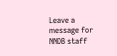Leave a message for NNDB staff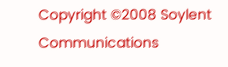Copyright ©2008 Soylent Communications